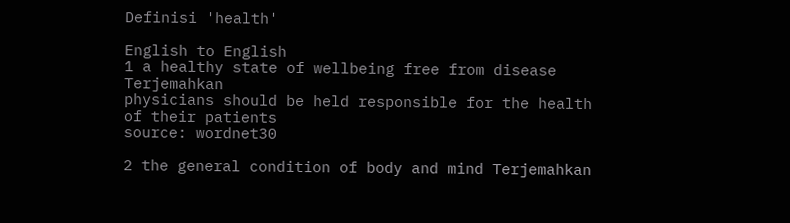Definisi 'health'

English to English
1 a healthy state of wellbeing free from disease Terjemahkan
physicians should be held responsible for the health of their patients
source: wordnet30

2 the general condition of body and mind Terjemahkan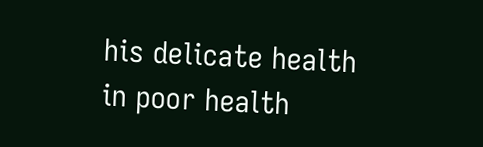his delicate health
in poor health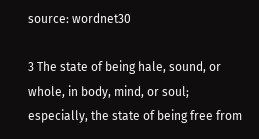source: wordnet30

3 The state of being hale, sound, or whole, in body, mind, or soul; especially, the state of being free from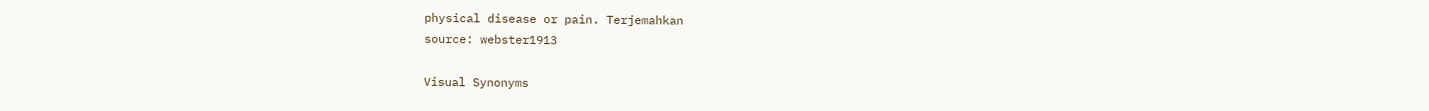physical disease or pain. Terjemahkan
source: webster1913

Visual Synonyms